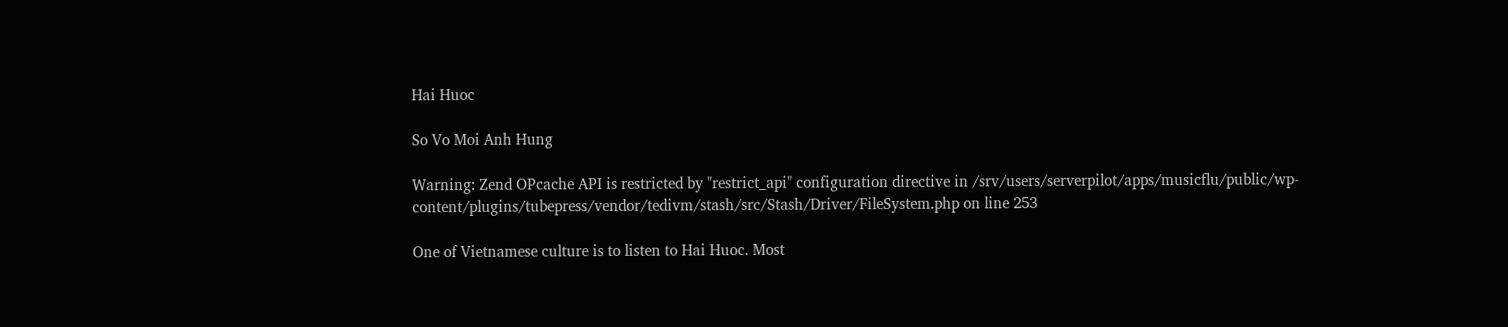Hai Huoc

So Vo Moi Anh Hung

Warning: Zend OPcache API is restricted by "restrict_api" configuration directive in /srv/users/serverpilot/apps/musicflu/public/wp-content/plugins/tubepress/vendor/tedivm/stash/src/Stash/Driver/FileSystem.php on line 253

One of Vietnamese culture is to listen to Hai Huoc. Most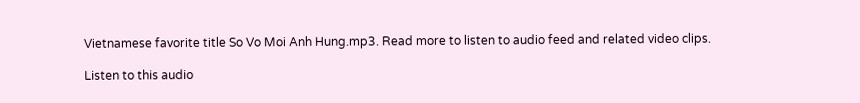Vietnamese favorite title So Vo Moi Anh Hung.mp3. Read more to listen to audio feed and related video clips.

Listen to this audio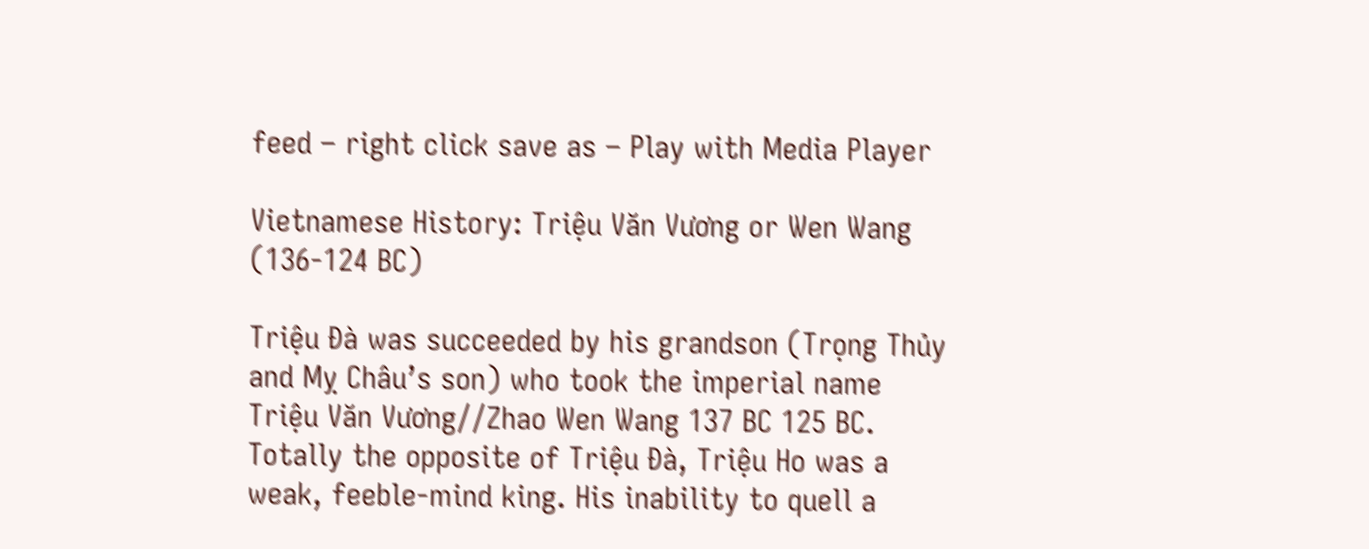feed – right click save as – Play with Media Player

Vietnamese History: Triệu Văn Vương or Wen Wang (136-124 BC)

Triệu Đà was succeeded by his grandson (Trọng Thủy and Mỵ Châu’s son) who took the imperial name Triệu Văn Vương//Zhao Wen Wang 137 BC 125 BC. Totally the opposite of Triệu Đà, Triệu Ho was a weak, feeble-mind king. His inability to quell a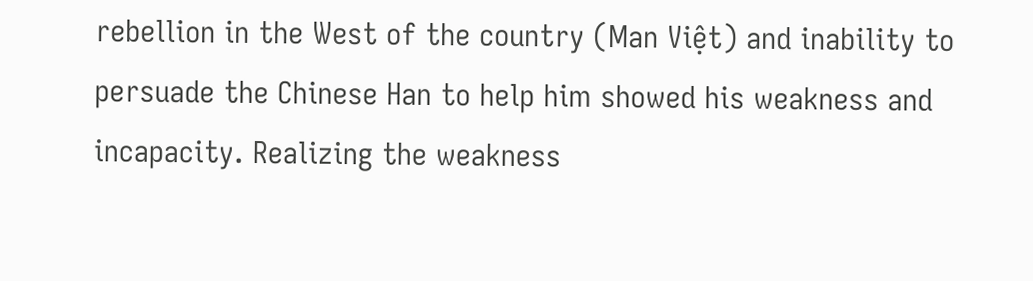rebellion in the West of the country (Man Việt) and inability to persuade the Chinese Han to help him showed his weakness and incapacity. Realizing the weakness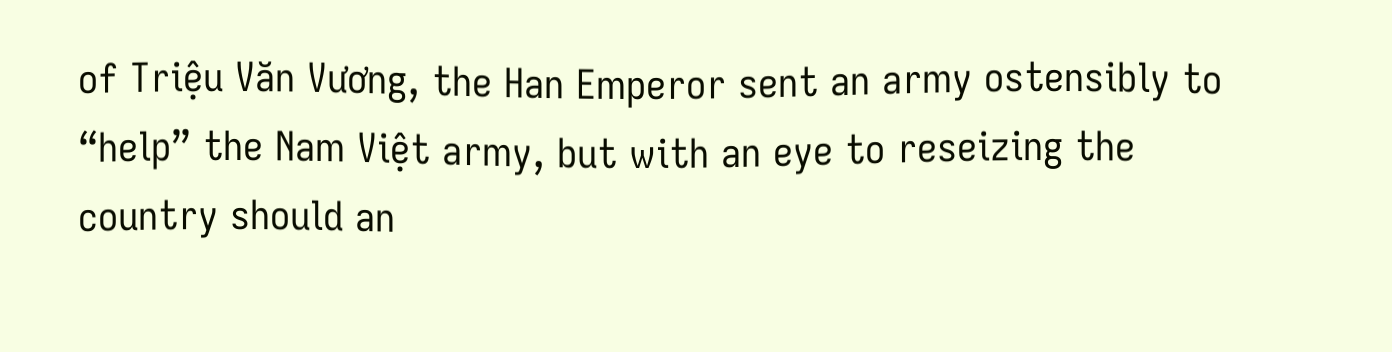of Triệu Văn Vương, the Han Emperor sent an army ostensibly to “help” the Nam Việt army, but with an eye to reseizing the country should an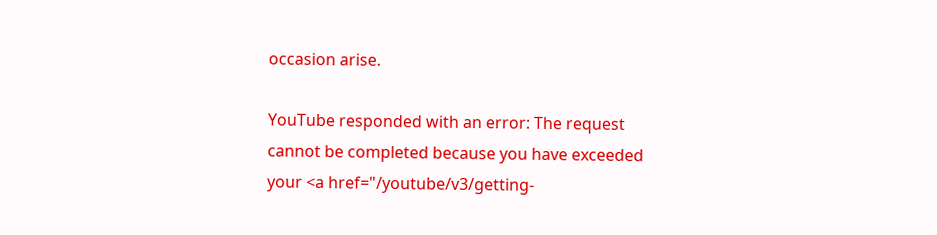occasion arise.

YouTube responded with an error: The request cannot be completed because you have exceeded your <a href="/youtube/v3/getting-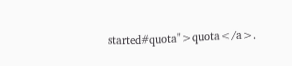started#quota">quota</a>.